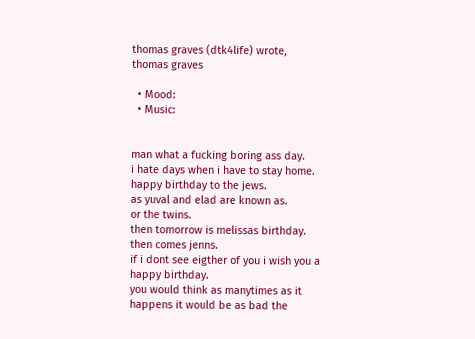thomas graves (dtk4life) wrote,
thomas graves

  • Mood:
  • Music:


man what a fucking boring ass day.
i hate days when i have to stay home.
happy birthday to the jews.
as yuval and elad are known as.
or the twins.
then tomorrow is melissas birthday.
then comes jenns.
if i dont see eigther of you i wish you a happy birthday.
you would think as manytimes as it happens it would be as bad the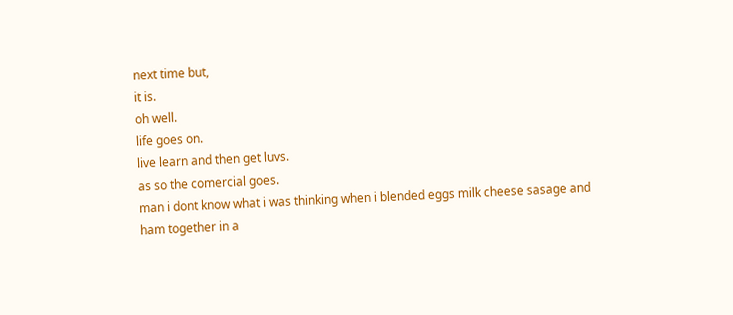next time but,
it is.
oh well.
life goes on.
live learn and then get luvs.
as so the comercial goes.
man i dont know what i was thinking when i blended eggs milk cheese sasage and ham together in a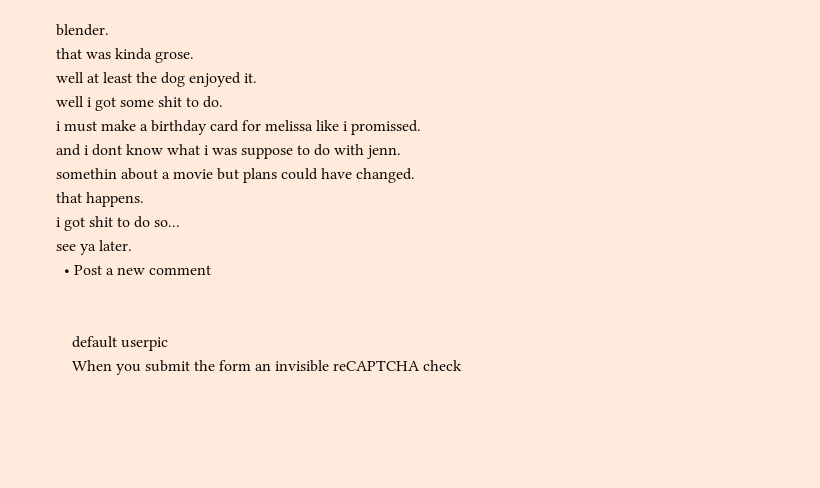blender.
that was kinda grose.
well at least the dog enjoyed it.
well i got some shit to do.
i must make a birthday card for melissa like i promissed.
and i dont know what i was suppose to do with jenn.
somethin about a movie but plans could have changed.
that happens.
i got shit to do so...
see ya later.
  • Post a new comment


    default userpic
    When you submit the form an invisible reCAPTCHA check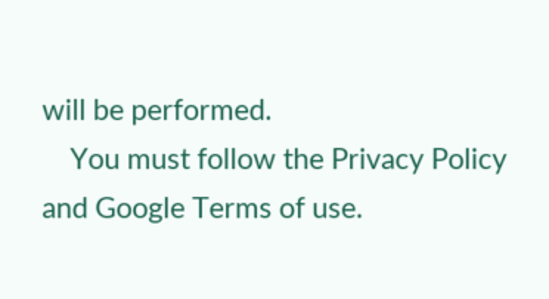will be performed.
    You must follow the Privacy Policy and Google Terms of use.